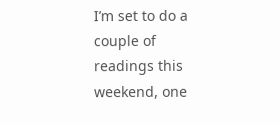I’m set to do a couple of readings this weekend, one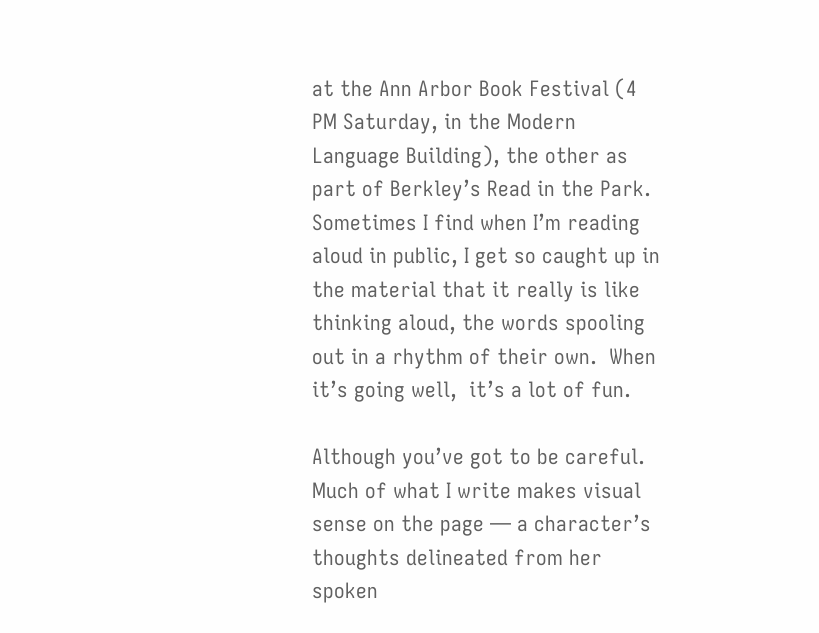at the Ann Arbor Book Festival (4 PM Saturday, in the Modern Language Building), the other as part of Berkley’s Read in the Park.  Sometimes I find when I’m reading aloud in public, I get so caught up in the material that it really is like thinking aloud, the words spooling out in a rhythm of their own.  When it’s going well,  it’s a lot of fun.

Although you’ve got to be careful.  Much of what I write makes visual sense on the page — a character’s thoughts delineated from her spoken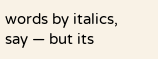words by italics, say — but its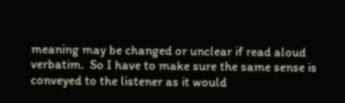meaning may be changed or unclear if read aloud verbatim.  So I have to make sure the same sense is conveyed to the listener as it would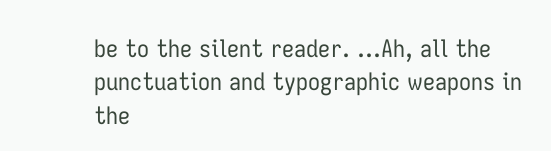be to the silent reader. …Ah, all the punctuation and typographic weapons in the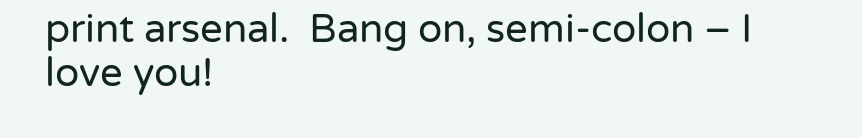print arsenal.  Bang on, semi-colon – I love you!